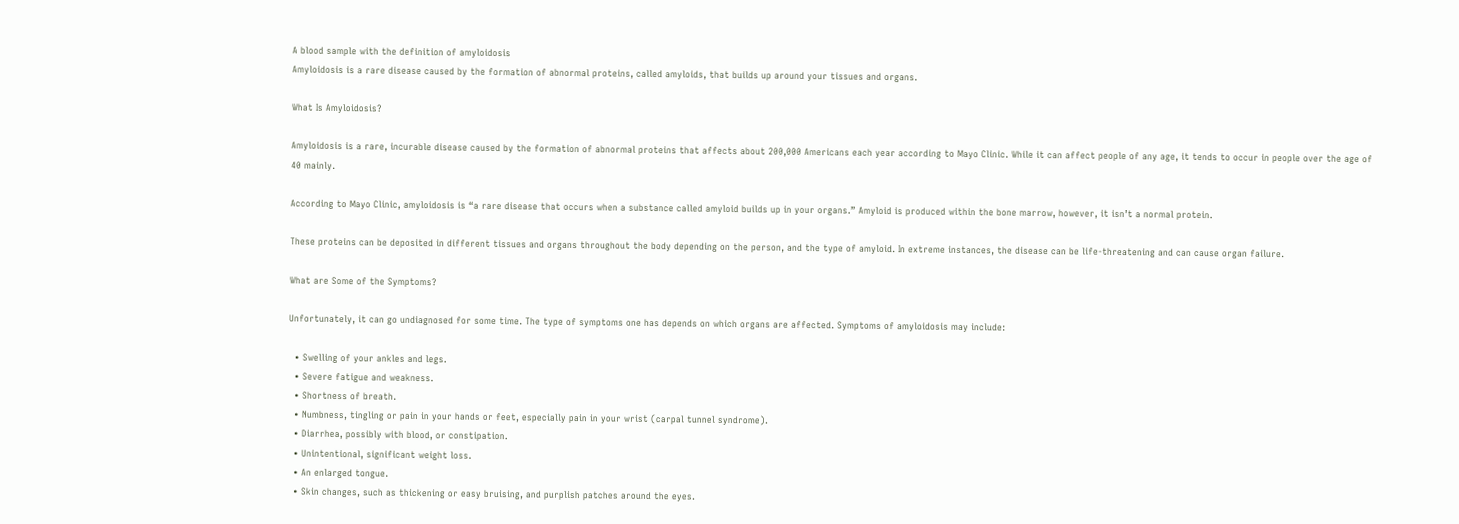A blood sample with the definition of amyloidosis
Amyloidosis is a rare disease caused by the formation of abnormal proteins, called amyloids, that builds up around your tissues and organs.

What Is Amyloidosis?

Amyloidosis is a rare, incurable disease caused by the formation of abnormal proteins that affects about 200,000 Americans each year according to Mayo Clinic. While it can affect people of any age, it tends to occur in people over the age of 40 mainly.

According to Mayo Clinic, amyloidosis is “a rare disease that occurs when a substance called amyloid builds up in your organs.” Amyloid is produced within the bone marrow, however, it isn’t a normal protein.

These proteins can be deposited in different tissues and organs throughout the body depending on the person, and the type of amyloid. In extreme instances, the disease can be life-threatening and can cause organ failure.

What are Some of the Symptoms?

Unfortunately, it can go undiagnosed for some time. The type of symptoms one has depends on which organs are affected. Symptoms of amyloidosis may include:

  • Swelling of your ankles and legs.
  • Severe fatigue and weakness.
  • Shortness of breath.
  • Numbness, tingling or pain in your hands or feet, especially pain in your wrist (carpal tunnel syndrome).
  • Diarrhea, possibly with blood, or constipation.
  • Unintentional, significant weight loss.
  • An enlarged tongue.
  • Skin changes, such as thickening or easy bruising, and purplish patches around the eyes.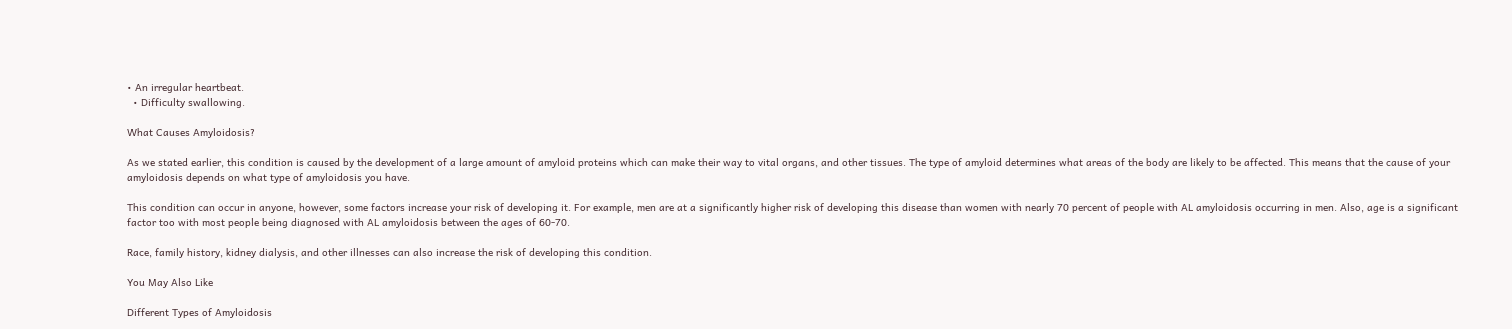• An irregular heartbeat.
  • Difficulty swallowing.

What Causes Amyloidosis?

As we stated earlier, this condition is caused by the development of a large amount of amyloid proteins which can make their way to vital organs, and other tissues. The type of amyloid determines what areas of the body are likely to be affected. This means that the cause of your amyloidosis depends on what type of amyloidosis you have.

This condition can occur in anyone, however, some factors increase your risk of developing it. For example, men are at a significantly higher risk of developing this disease than women with nearly 70 percent of people with AL amyloidosis occurring in men. Also, age is a significant factor too with most people being diagnosed with AL amyloidosis between the ages of 60-70.

Race, family history, kidney dialysis, and other illnesses can also increase the risk of developing this condition.

You May Also Like

Different Types of Amyloidosis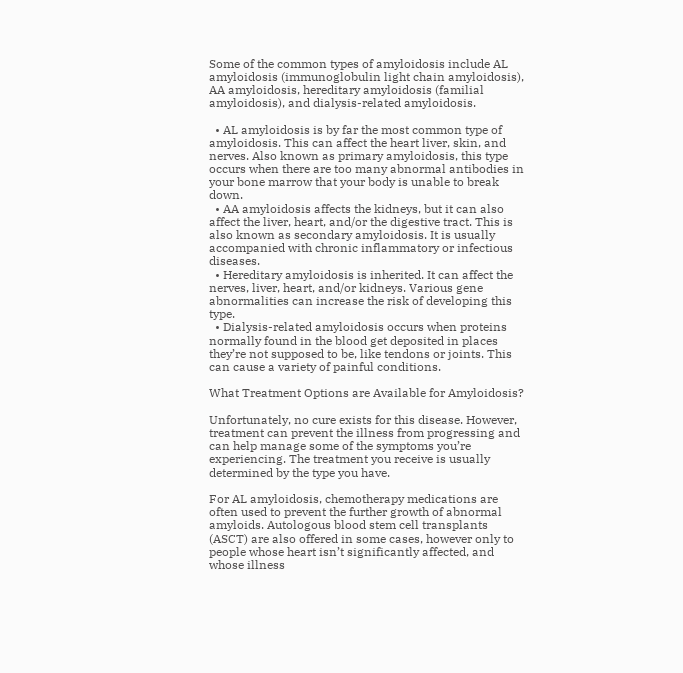Some of the common types of amyloidosis include AL amyloidosis (immunoglobulin light chain amyloidosis), AA amyloidosis, hereditary amyloidosis (familial amyloidosis), and dialysis-related amyloidosis.

  • AL amyloidosis is by far the most common type of amyloidosis. This can affect the heart liver, skin, and nerves. Also known as primary amyloidosis, this type occurs when there are too many abnormal antibodies in your bone marrow that your body is unable to break down.
  • AA amyloidosis affects the kidneys, but it can also affect the liver, heart, and/or the digestive tract. This is also known as secondary amyloidosis. It is usually accompanied with chronic inflammatory or infectious diseases.
  • Hereditary amyloidosis is inherited. It can affect the nerves, liver, heart, and/or kidneys. Various gene abnormalities can increase the risk of developing this type.
  • Dialysis-related amyloidosis occurs when proteins normally found in the blood get deposited in places they’re not supposed to be, like tendons or joints. This can cause a variety of painful conditions.

What Treatment Options are Available for Amyloidosis?

Unfortunately, no cure exists for this disease. However, treatment can prevent the illness from progressing and can help manage some of the symptoms you’re experiencing. The treatment you receive is usually determined by the type you have.

For AL amyloidosis, chemotherapy medications are often used to prevent the further growth of abnormal amyloids. Autologous blood stem cell transplants (ASCT) are also offered in some cases, however only to people whose heart isn’t significantly affected, and whose illness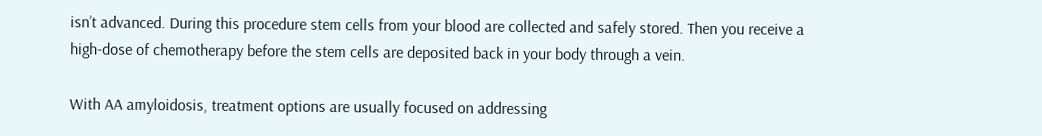isn’t advanced. During this procedure stem cells from your blood are collected and safely stored. Then you receive a high-dose of chemotherapy before the stem cells are deposited back in your body through a vein.

With AA amyloidosis, treatment options are usually focused on addressing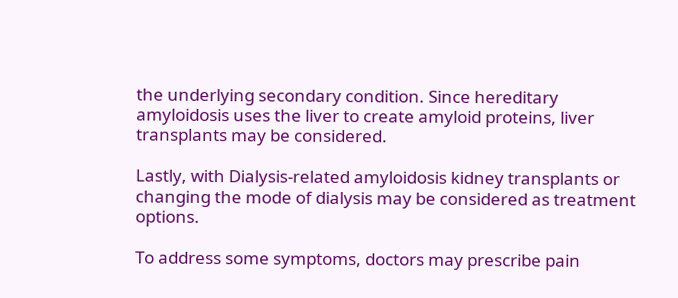the underlying secondary condition. Since hereditary amyloidosis uses the liver to create amyloid proteins, liver transplants may be considered.

Lastly, with Dialysis-related amyloidosis kidney transplants or changing the mode of dialysis may be considered as treatment options.

To address some symptoms, doctors may prescribe pain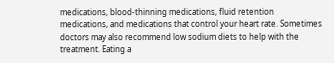medications, blood-thinning medications, fluid retention medications, and medications that control your heart rate. Sometimes doctors may also recommend low sodium diets to help with the treatment. Eating a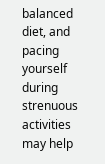balanced diet, and pacing yourself during strenuous activities may help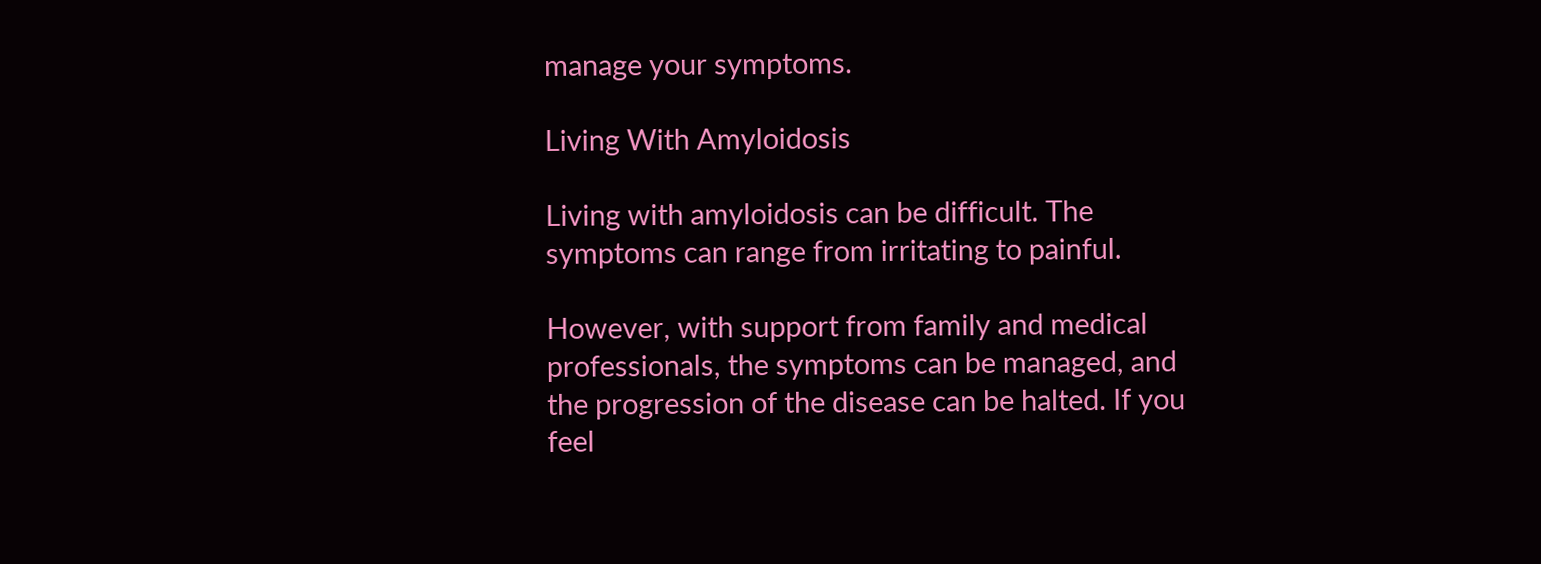manage your symptoms.

Living With Amyloidosis

Living with amyloidosis can be difficult. The symptoms can range from irritating to painful.

However, with support from family and medical professionals, the symptoms can be managed, and the progression of the disease can be halted. If you feel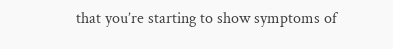that you’re starting to show symptoms of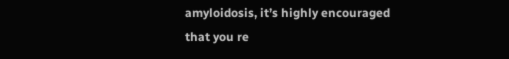amyloidosis, it’s highly encouraged that you re